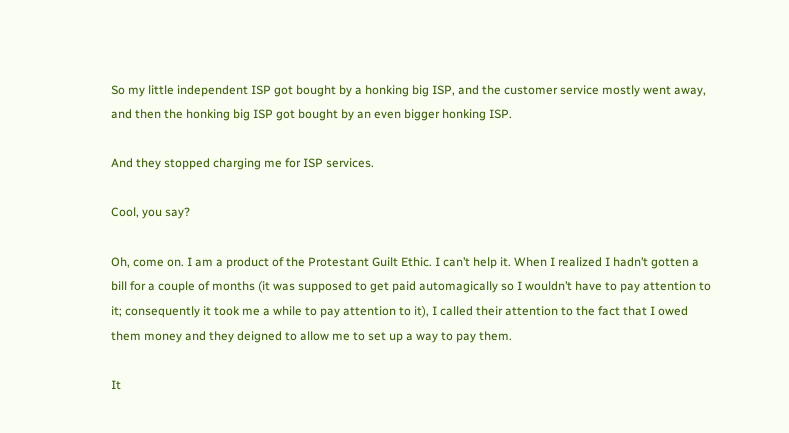So my little independent ISP got bought by a honking big ISP, and the customer service mostly went away, and then the honking big ISP got bought by an even bigger honking ISP.

And they stopped charging me for ISP services.

Cool, you say?

Oh, come on. I am a product of the Protestant Guilt Ethic. I can’t help it. When I realized I hadn’t gotten a bill for a couple of months (it was supposed to get paid automagically so I wouldn’t have to pay attention to it; consequently it took me a while to pay attention to it), I called their attention to the fact that I owed them money and they deigned to allow me to set up a way to pay them.

It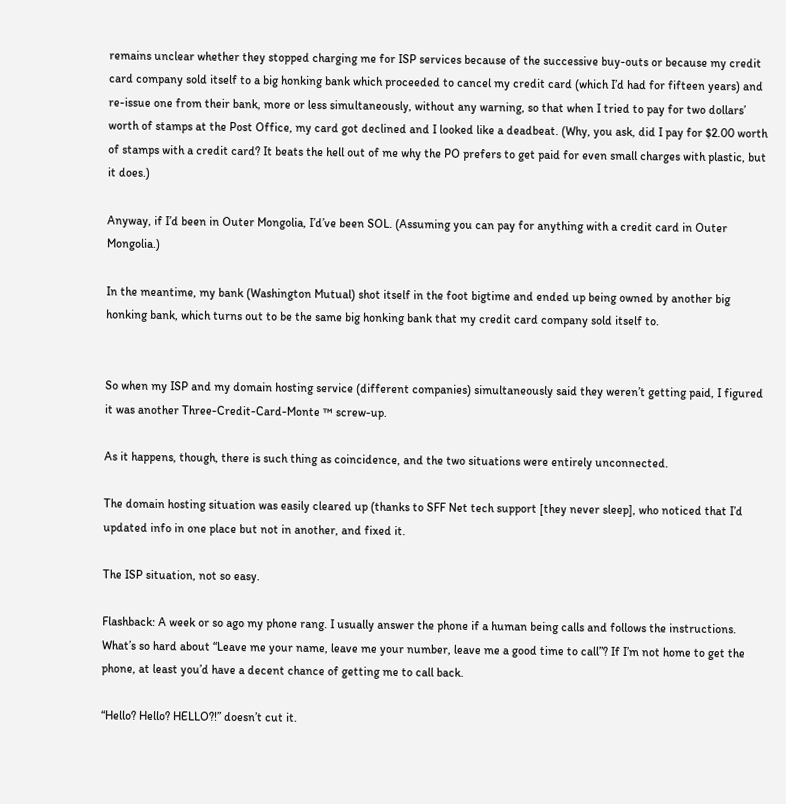remains unclear whether they stopped charging me for ISP services because of the successive buy-outs or because my credit card company sold itself to a big honking bank which proceeded to cancel my credit card (which I’d had for fifteen years) and re-issue one from their bank, more or less simultaneously, without any warning, so that when I tried to pay for two dollars’ worth of stamps at the Post Office, my card got declined and I looked like a deadbeat. (Why, you ask, did I pay for $2.00 worth of stamps with a credit card? It beats the hell out of me why the PO prefers to get paid for even small charges with plastic, but it does.)

Anyway, if I’d been in Outer Mongolia, I’d’ve been SOL. (Assuming you can pay for anything with a credit card in Outer Mongolia.)

In the meantime, my bank (Washington Mutual) shot itself in the foot bigtime and ended up being owned by another big honking bank, which turns out to be the same big honking bank that my credit card company sold itself to.


So when my ISP and my domain hosting service (different companies) simultaneously said they weren’t getting paid, I figured it was another Three-Credit-Card-Monte ™ screw-up.

As it happens, though, there is such thing as coincidence, and the two situations were entirely unconnected.

The domain hosting situation was easily cleared up (thanks to SFF Net tech support [they never sleep], who noticed that I’d updated info in one place but not in another, and fixed it.

The ISP situation, not so easy.

Flashback: A week or so ago my phone rang. I usually answer the phone if a human being calls and follows the instructions. What’s so hard about “Leave me your name, leave me your number, leave me a good time to call”? If I’m not home to get the phone, at least you’d have a decent chance of getting me to call back.

“Hello? Hello? HELLO?!” doesn’t cut it.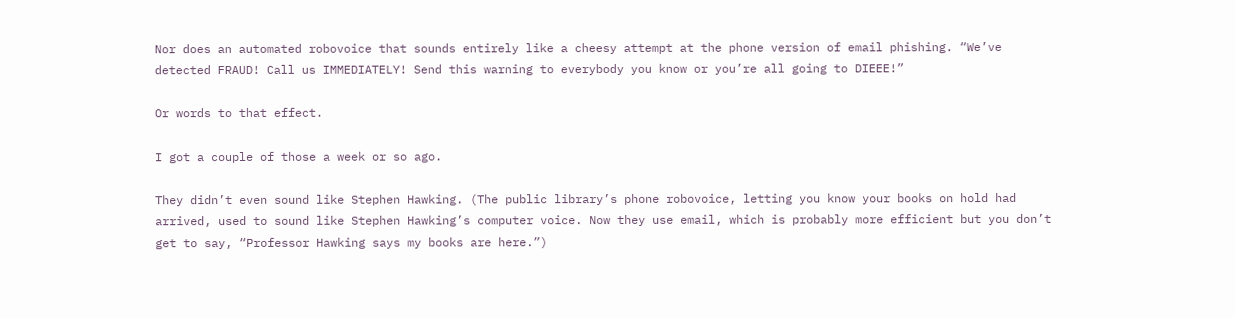Nor does an automated robovoice that sounds entirely like a cheesy attempt at the phone version of email phishing. “We’ve detected FRAUD! Call us IMMEDIATELY! Send this warning to everybody you know or you’re all going to DIEEE!”

Or words to that effect.

I got a couple of those a week or so ago.

They didn’t even sound like Stephen Hawking. (The public library’s phone robovoice, letting you know your books on hold had arrived, used to sound like Stephen Hawking’s computer voice. Now they use email, which is probably more efficient but you don’t get to say, “Professor Hawking says my books are here.”)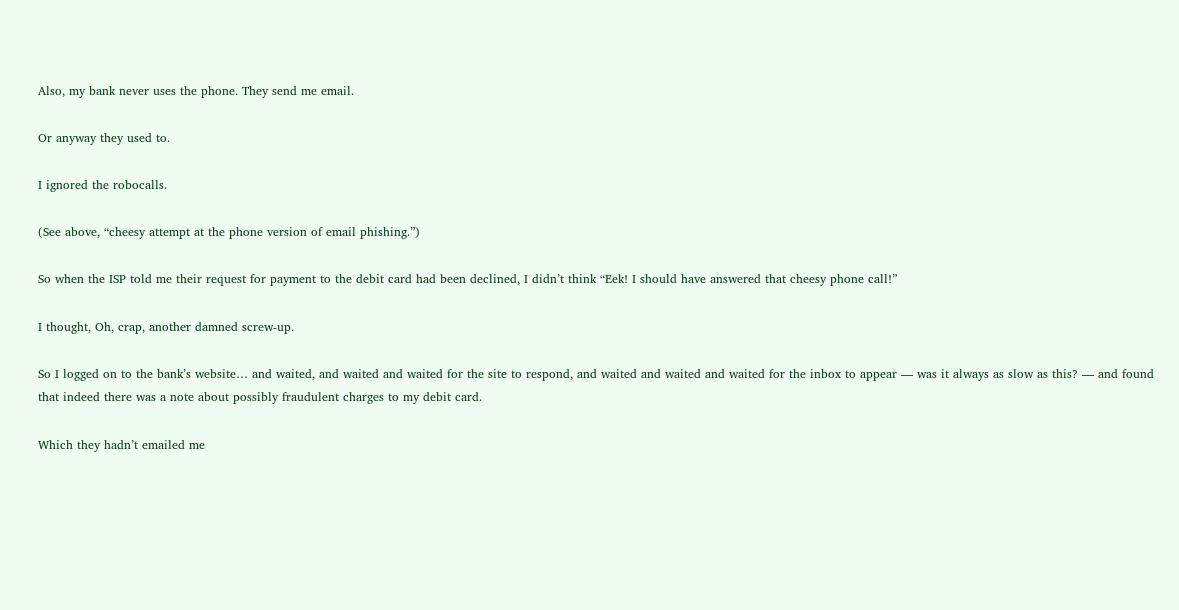Also, my bank never uses the phone. They send me email.

Or anyway they used to.

I ignored the robocalls.

(See above, “cheesy attempt at the phone version of email phishing.”)

So when the ISP told me their request for payment to the debit card had been declined, I didn’t think “Eek! I should have answered that cheesy phone call!”

I thought, Oh, crap, another damned screw-up.

So I logged on to the bank’s website… and waited, and waited and waited for the site to respond, and waited and waited and waited for the inbox to appear — was it always as slow as this? — and found that indeed there was a note about possibly fraudulent charges to my debit card.

Which they hadn’t emailed me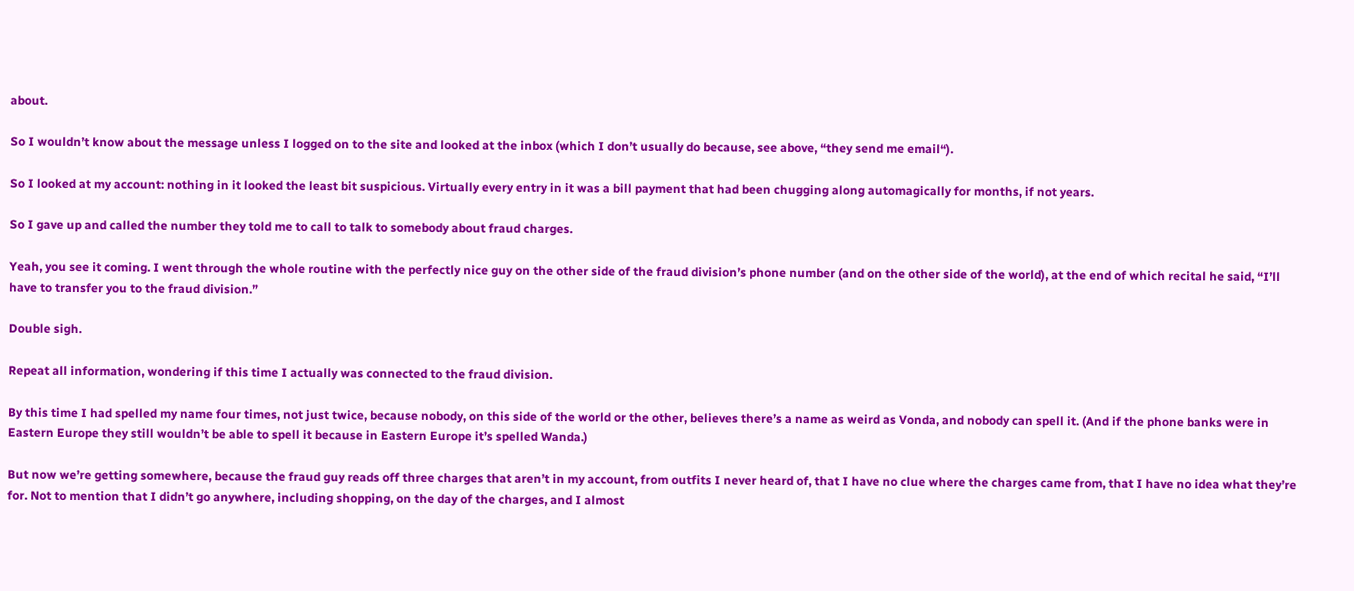about.

So I wouldn’t know about the message unless I logged on to the site and looked at the inbox (which I don’t usually do because, see above, “they send me email“).

So I looked at my account: nothing in it looked the least bit suspicious. Virtually every entry in it was a bill payment that had been chugging along automagically for months, if not years.

So I gave up and called the number they told me to call to talk to somebody about fraud charges.

Yeah, you see it coming. I went through the whole routine with the perfectly nice guy on the other side of the fraud division’s phone number (and on the other side of the world), at the end of which recital he said, “I’ll have to transfer you to the fraud division.”

Double sigh.

Repeat all information, wondering if this time I actually was connected to the fraud division.

By this time I had spelled my name four times, not just twice, because nobody, on this side of the world or the other, believes there’s a name as weird as Vonda, and nobody can spell it. (And if the phone banks were in Eastern Europe they still wouldn’t be able to spell it because in Eastern Europe it’s spelled Wanda.)

But now we’re getting somewhere, because the fraud guy reads off three charges that aren’t in my account, from outfits I never heard of, that I have no clue where the charges came from, that I have no idea what they’re for. Not to mention that I didn’t go anywhere, including shopping, on the day of the charges, and I almost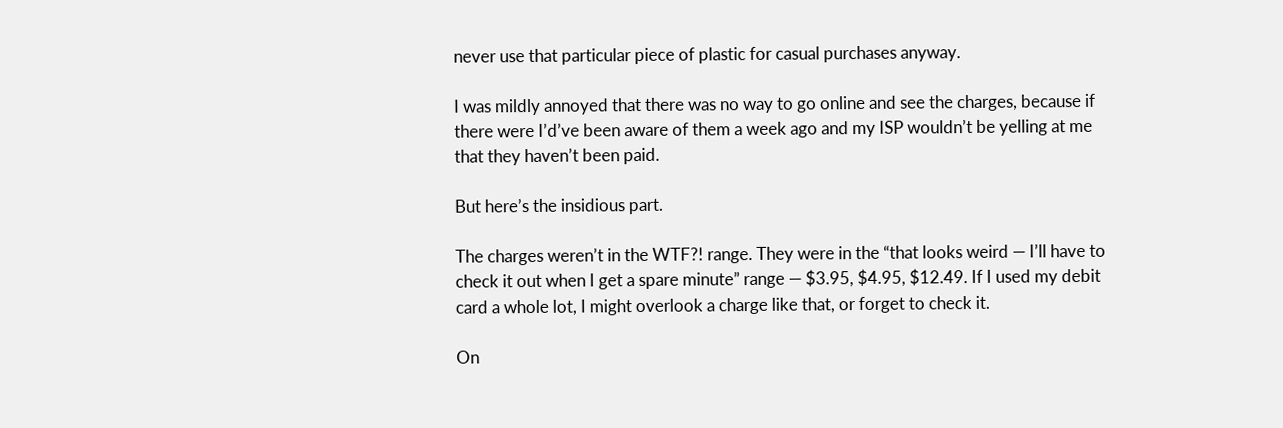never use that particular piece of plastic for casual purchases anyway.

I was mildly annoyed that there was no way to go online and see the charges, because if there were I’d’ve been aware of them a week ago and my ISP wouldn’t be yelling at me that they haven’t been paid.

But here’s the insidious part.

The charges weren’t in the WTF?! range. They were in the “that looks weird — I’ll have to check it out when I get a spare minute” range — $3.95, $4.95, $12.49. If I used my debit card a whole lot, I might overlook a charge like that, or forget to check it.

On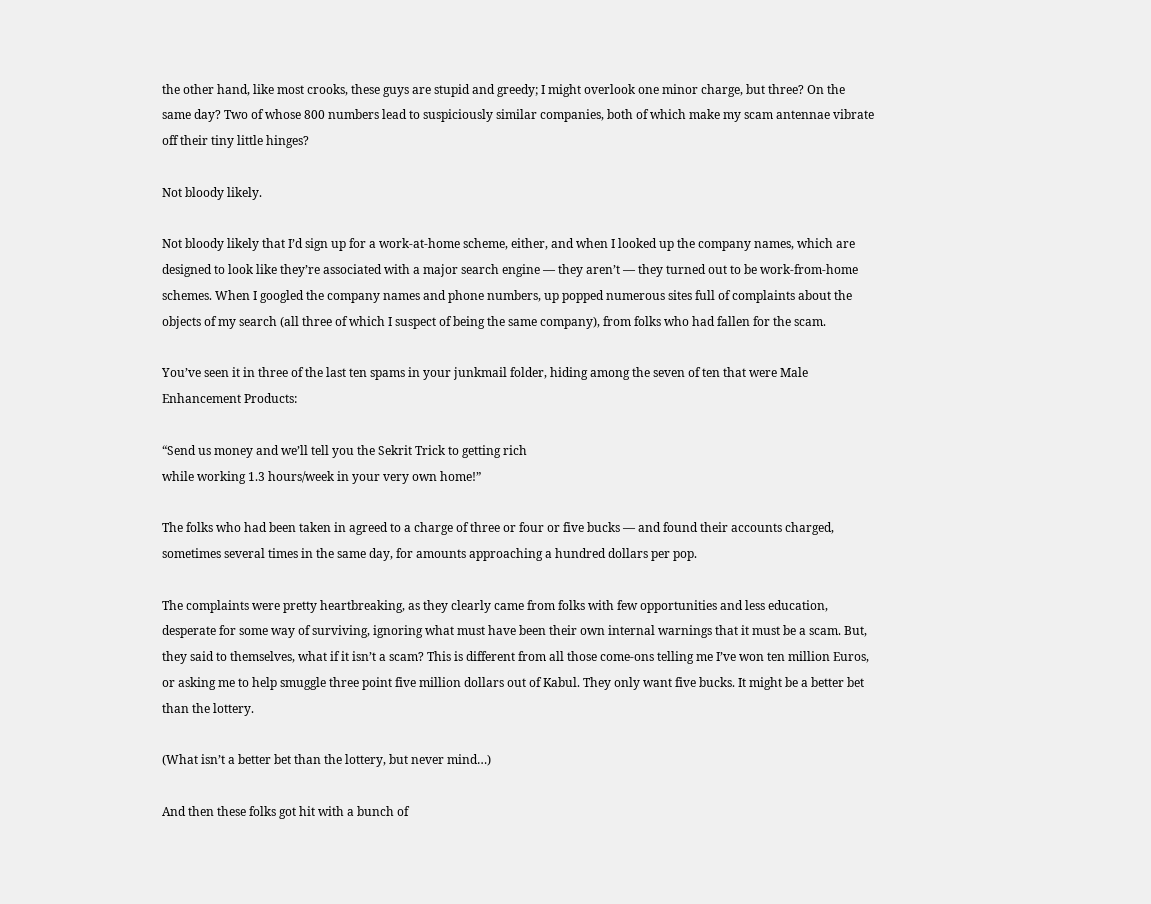the other hand, like most crooks, these guys are stupid and greedy; I might overlook one minor charge, but three? On the same day? Two of whose 800 numbers lead to suspiciously similar companies, both of which make my scam antennae vibrate off their tiny little hinges?

Not bloody likely.

Not bloody likely that I’d sign up for a work-at-home scheme, either, and when I looked up the company names, which are designed to look like they’re associated with a major search engine — they aren’t — they turned out to be work-from-home schemes. When I googled the company names and phone numbers, up popped numerous sites full of complaints about the objects of my search (all three of which I suspect of being the same company), from folks who had fallen for the scam.

You’ve seen it in three of the last ten spams in your junkmail folder, hiding among the seven of ten that were Male Enhancement Products:

“Send us money and we’ll tell you the Sekrit Trick to getting rich
while working 1.3 hours/week in your very own home!”

The folks who had been taken in agreed to a charge of three or four or five bucks — and found their accounts charged, sometimes several times in the same day, for amounts approaching a hundred dollars per pop.

The complaints were pretty heartbreaking, as they clearly came from folks with few opportunities and less education, desperate for some way of surviving, ignoring what must have been their own internal warnings that it must be a scam. But, they said to themselves, what if it isn’t a scam? This is different from all those come-ons telling me I’ve won ten million Euros, or asking me to help smuggle three point five million dollars out of Kabul. They only want five bucks. It might be a better bet than the lottery.

(What isn’t a better bet than the lottery, but never mind…)

And then these folks got hit with a bunch of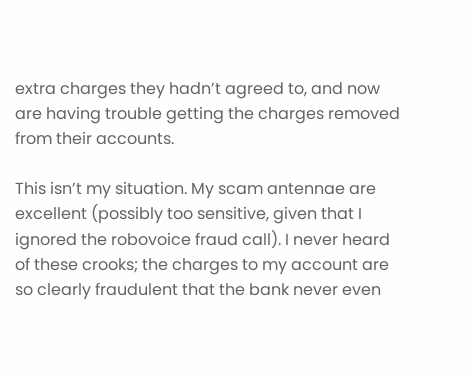extra charges they hadn’t agreed to, and now are having trouble getting the charges removed from their accounts.

This isn’t my situation. My scam antennae are excellent (possibly too sensitive, given that I ignored the robovoice fraud call). I never heard of these crooks; the charges to my account are so clearly fraudulent that the bank never even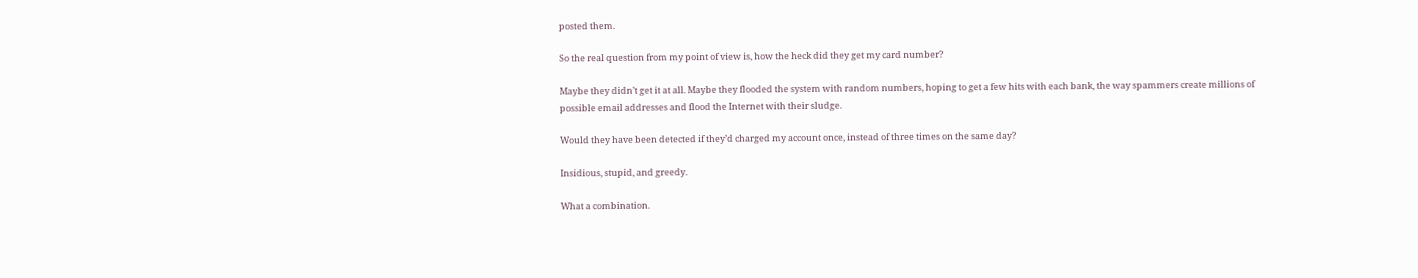posted them.

So the real question from my point of view is, how the heck did they get my card number?

Maybe they didn’t get it at all. Maybe they flooded the system with random numbers, hoping to get a few hits with each bank, the way spammers create millions of possible email addresses and flood the Internet with their sludge.

Would they have been detected if they’d charged my account once, instead of three times on the same day?

Insidious, stupid, and greedy.

What a combination.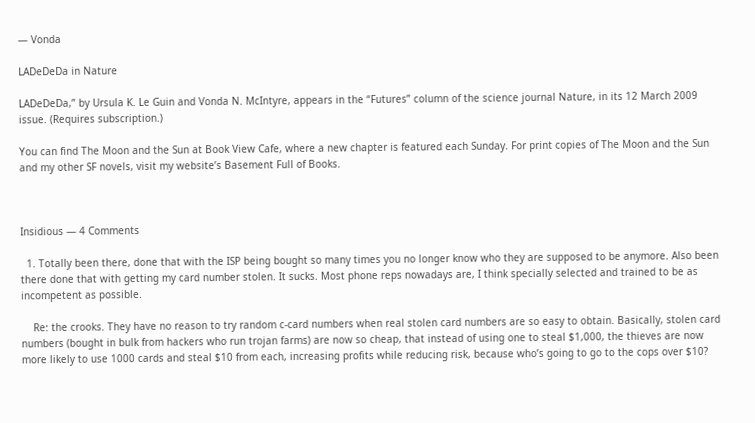— Vonda

LADeDeDa in Nature

LADeDeDa,” by Ursula K. Le Guin and Vonda N. McIntyre, appears in the “Futures” column of the science journal Nature, in its 12 March 2009 issue. (Requires subscription.)

You can find The Moon and the Sun at Book View Cafe, where a new chapter is featured each Sunday. For print copies of The Moon and the Sun and my other SF novels, visit my website’s Basement Full of Books.



Insidious — 4 Comments

  1. Totally been there, done that with the ISP being bought so many times you no longer know who they are supposed to be anymore. Also been there done that with getting my card number stolen. It sucks. Most phone reps nowadays are, I think specially selected and trained to be as incompetent as possible.

    Re: the crooks. They have no reason to try random c-card numbers when real stolen card numbers are so easy to obtain. Basically, stolen card numbers (bought in bulk from hackers who run trojan farms) are now so cheap, that instead of using one to steal $1,000, the thieves are now more likely to use 1000 cards and steal $10 from each, increasing profits while reducing risk, because who’s going to go to the cops over $10?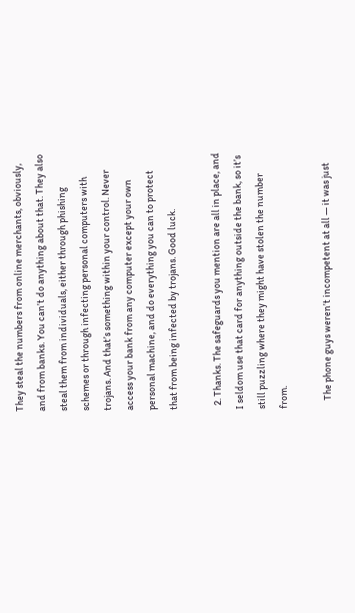They steal the numbers from online merchants, obviously, and from banks. You can’t do anything about that. They also steal them from individuals, either through phishing schemes or through infecting personal computers with trojans. And that’s something within your control. Never access your bank from any computer except your own personal machine, and do everything you can to protect that from being infected by trojans. Good luck.

  2. Thanks. The safeguards you mention are all in place, and I seldom use that card for anything outside the bank, so it’s still puzzling where they might have stolen the number from.

    The phone guys weren’t incompetent at all — it was just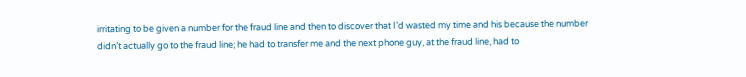irritating to be given a number for the fraud line and then to discover that I’d wasted my time and his because the number didn’t actually go to the fraud line; he had to transfer me and the next phone guy, at the fraud line, had to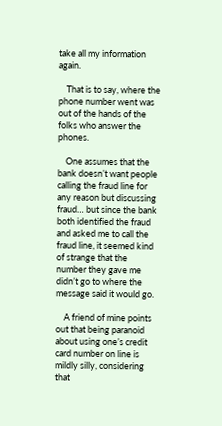take all my information again.

    That is to say, where the phone number went was out of the hands of the folks who answer the phones.

    One assumes that the bank doesn’t want people calling the fraud line for any reason but discussing fraud… but since the bank both identified the fraud and asked me to call the fraud line, it seemed kind of strange that the number they gave me didn’t go to where the message said it would go.

    A friend of mine points out that being paranoid about using one’s credit card number on line is mildly silly, considering that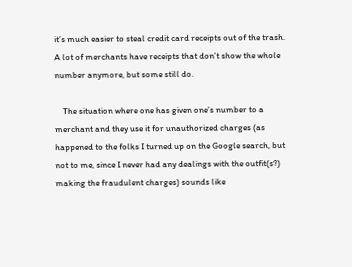it’s much easier to steal credit card receipts out of the trash. A lot of merchants have receipts that don’t show the whole number anymore, but some still do.

    The situation where one has given one’s number to a merchant and they use it for unauthorized charges (as happened to the folks I turned up on the Google search, but not to me, since I never had any dealings with the outfit(s?) making the fraudulent charges) sounds like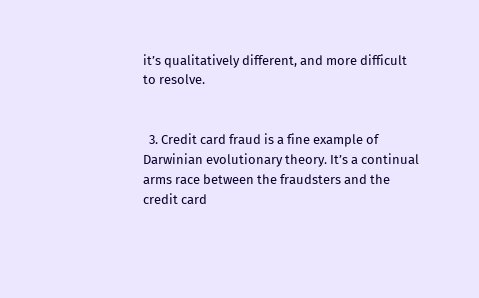it’s qualitatively different, and more difficult to resolve.


  3. Credit card fraud is a fine example of Darwinian evolutionary theory. It’s a continual arms race between the fraudsters and the credit card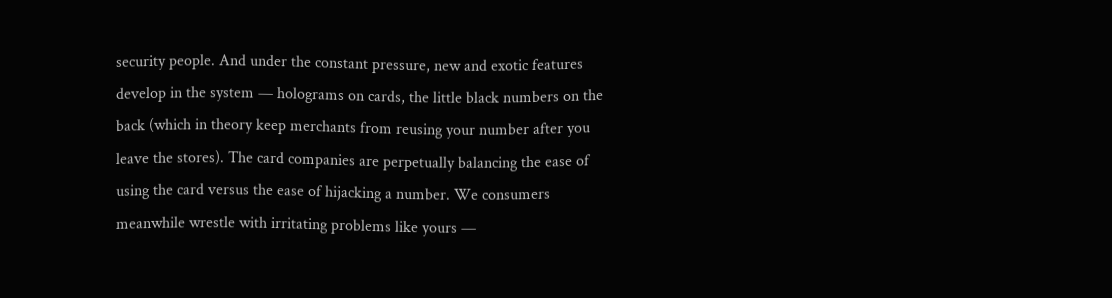security people. And under the constant pressure, new and exotic features develop in the system — holograms on cards, the little black numbers on the back (which in theory keep merchants from reusing your number after you leave the stores). The card companies are perpetually balancing the ease of using the card versus the ease of hijacking a number. We consumers meanwhile wrestle with irritating problems like yours —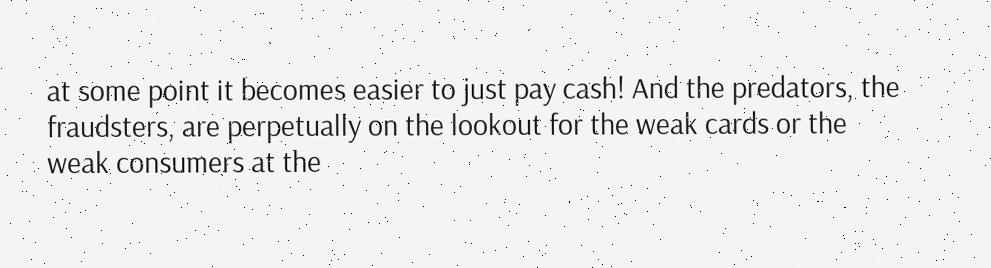at some point it becomes easier to just pay cash! And the predators, the fraudsters, are perpetually on the lookout for the weak cards or the weak consumers at the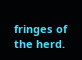fringes of the herd.